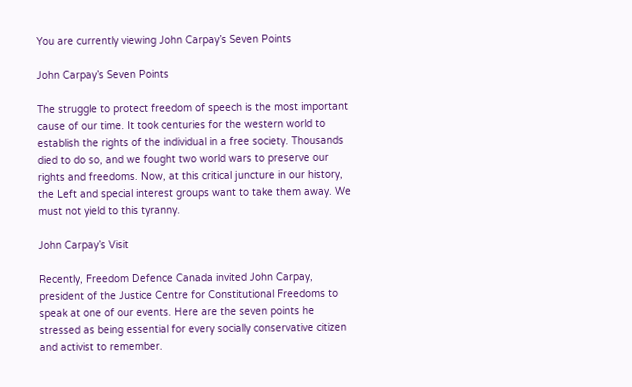You are currently viewing John Carpay’s Seven Points

John Carpay’s Seven Points

The struggle to protect freedom of speech is the most important cause of our time. It took centuries for the western world to establish the rights of the individual in a free society. Thousands died to do so, and we fought two world wars to preserve our rights and freedoms. Now, at this critical juncture in our history, the Left and special interest groups want to take them away. We must not yield to this tyranny.

John Carpay’s Visit

Recently, Freedom Defence Canada invited John Carpay, president of the Justice Centre for Constitutional Freedoms to speak at one of our events. Here are the seven points he stressed as being essential for every socially conservative citizen and activist to remember.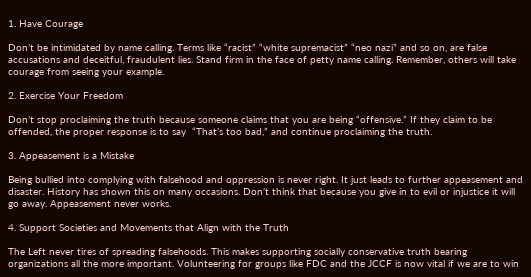1. Have Courage

Don’t be intimidated by name calling. Terms like “racist” “white supremacist” “neo nazi” and so on, are false accusations and deceitful, fraudulent lies. Stand firm in the face of petty name calling. Remember, others will take courage from seeing your example.

2. Exercise Your Freedom

Don’t stop proclaiming the truth because someone claims that you are being “offensive.” If they claim to be offended, the proper response is to say  “That’s too bad,” and continue proclaiming the truth.

3. Appeasement is a Mistake

Being bullied into complying with falsehood and oppression is never right. It just leads to further appeasement and disaster. History has shown this on many occasions. Don’t think that because you give in to evil or injustice it will go away. Appeasement never works.

4. Support Societies and Movements that Align with the Truth

The Left never tires of spreading falsehoods. This makes supporting socially conservative truth bearing organizations all the more important. Volunteering for groups like FDC and the JCCF is now vital if we are to win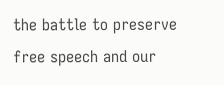the battle to preserve free speech and our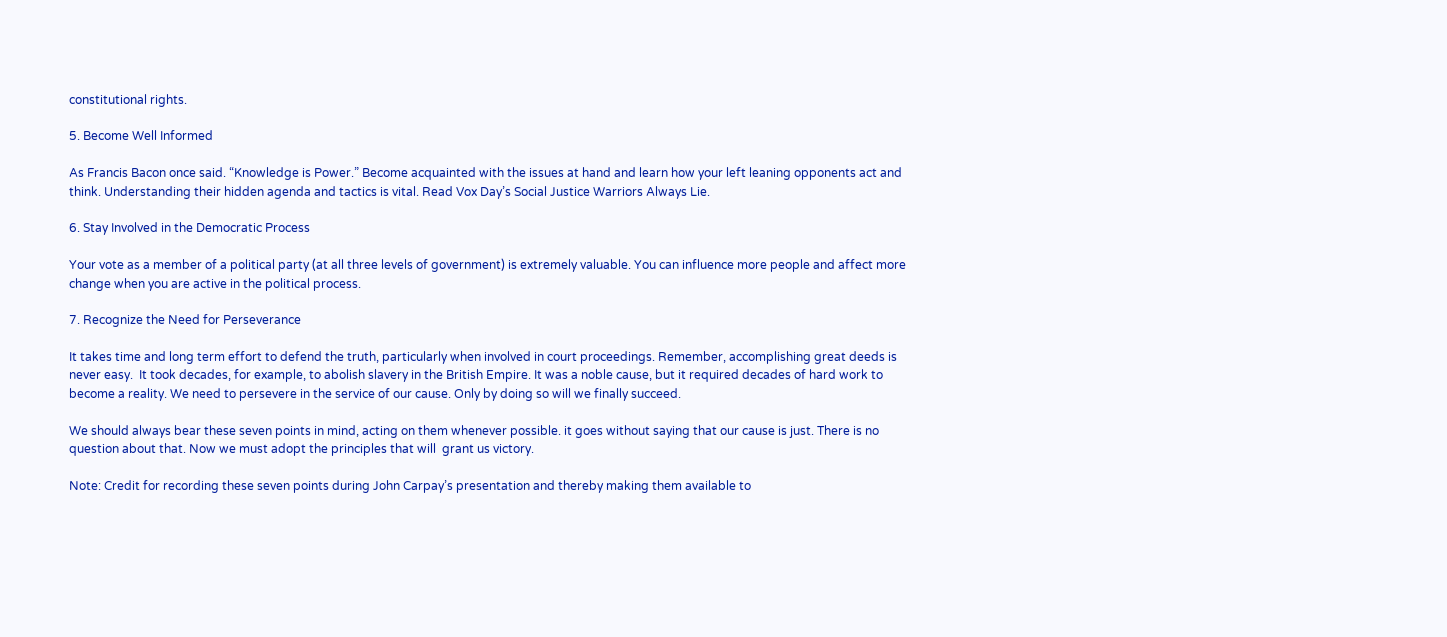constitutional rights.

5. Become Well Informed

As Francis Bacon once said. “Knowledge is Power.” Become acquainted with the issues at hand and learn how your left leaning opponents act and think. Understanding their hidden agenda and tactics is vital. Read Vox Day’s Social Justice Warriors Always Lie.

6. Stay Involved in the Democratic Process

Your vote as a member of a political party (at all three levels of government) is extremely valuable. You can influence more people and affect more change when you are active in the political process.

7. Recognize the Need for Perseverance

It takes time and long term effort to defend the truth, particularly when involved in court proceedings. Remember, accomplishing great deeds is never easy.  It took decades, for example, to abolish slavery in the British Empire. It was a noble cause, but it required decades of hard work to become a reality. We need to persevere in the service of our cause. Only by doing so will we finally succeed.

We should always bear these seven points in mind, acting on them whenever possible. it goes without saying that our cause is just. There is no question about that. Now we must adopt the principles that will  grant us victory.

Note: Credit for recording these seven points during John Carpay’s presentation and thereby making them available to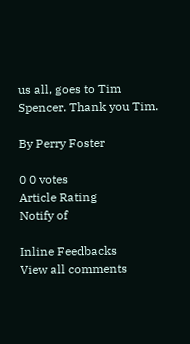us all, goes to Tim Spencer. Thank you Tim.

By Perry Foster

0 0 votes
Article Rating
Notify of

Inline Feedbacks
View all comments